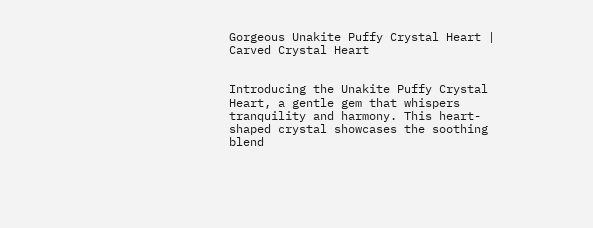Gorgeous Unakite Puffy Crystal Heart | Carved Crystal Heart


Introducing the Unakite Puffy Crystal Heart, a gentle gem that whispers tranquility and harmony. This heart-shaped crystal showcases the soothing blend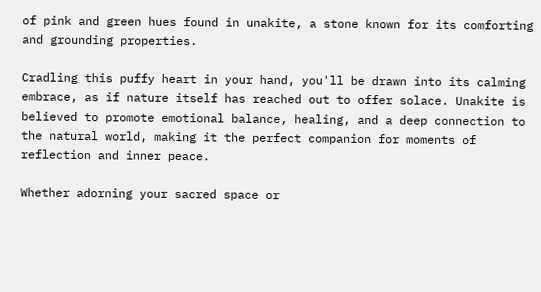of pink and green hues found in unakite, a stone known for its comforting and grounding properties.

Cradling this puffy heart in your hand, you'll be drawn into its calming embrace, as if nature itself has reached out to offer solace. Unakite is believed to promote emotional balance, healing, and a deep connection to the natural world, making it the perfect companion for moments of reflection and inner peace.

Whether adorning your sacred space or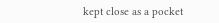kept close as a pocket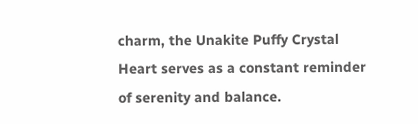charm, the Unakite Puffy Crystal Heart serves as a constant reminder of serenity and balance.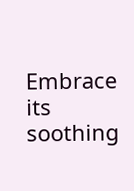Embrace its soothing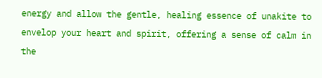energy and allow the gentle, healing essence of unakite to envelop your heart and spirit, offering a sense of calm in the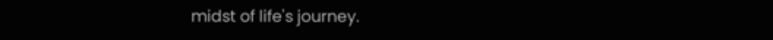midst of life's journey.